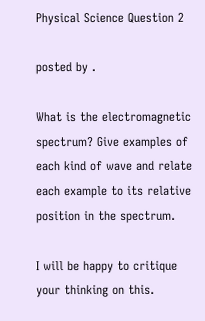Physical Science Question 2

posted by .

What is the electromagnetic spectrum? Give examples of each kind of wave and relate each example to its relative position in the spectrum.

I will be happy to critique your thinking on this.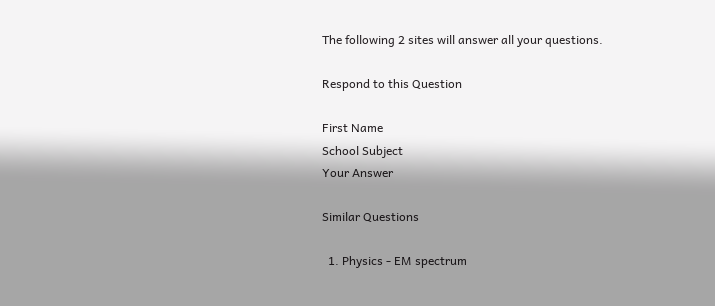The following 2 sites will answer all your questions.

Respond to this Question

First Name
School Subject
Your Answer

Similar Questions

  1. Physics - EM spectrum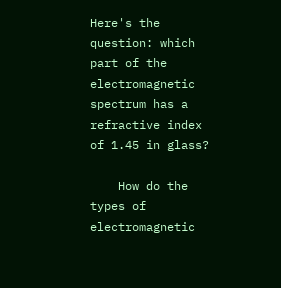Here's the question: which part of the electromagnetic spectrum has a refractive index of 1.45 in glass?

    How do the types of electromagnetic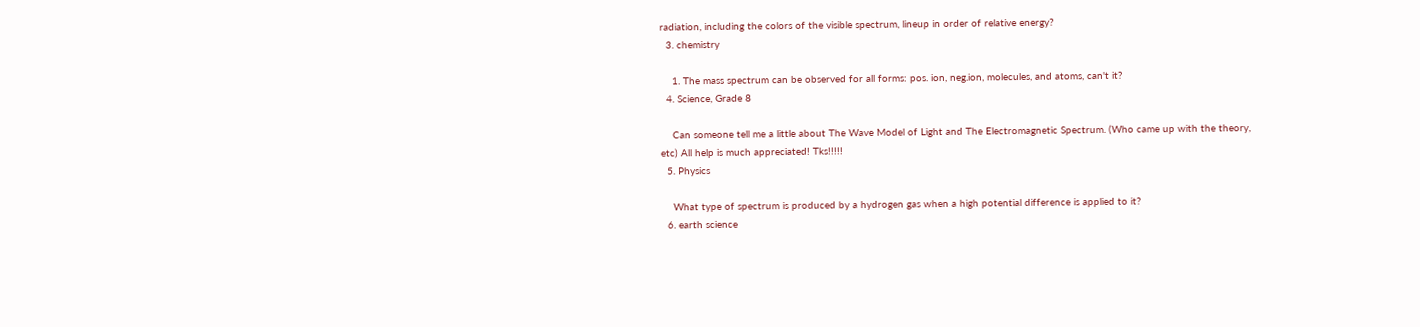radiation, including the colors of the visible spectrum, lineup in order of relative energy?
  3. chemistry

    1. The mass spectrum can be observed for all forms: pos. ion, neg.ion, molecules, and atoms, can't it?
  4. Science, Grade 8

    Can someone tell me a little about The Wave Model of Light and The Electromagnetic Spectrum. (Who came up with the theory, etc) All help is much appreciated! Tks!!!!!
  5. Physics

    What type of spectrum is produced by a hydrogen gas when a high potential difference is applied to it?
  6. earth science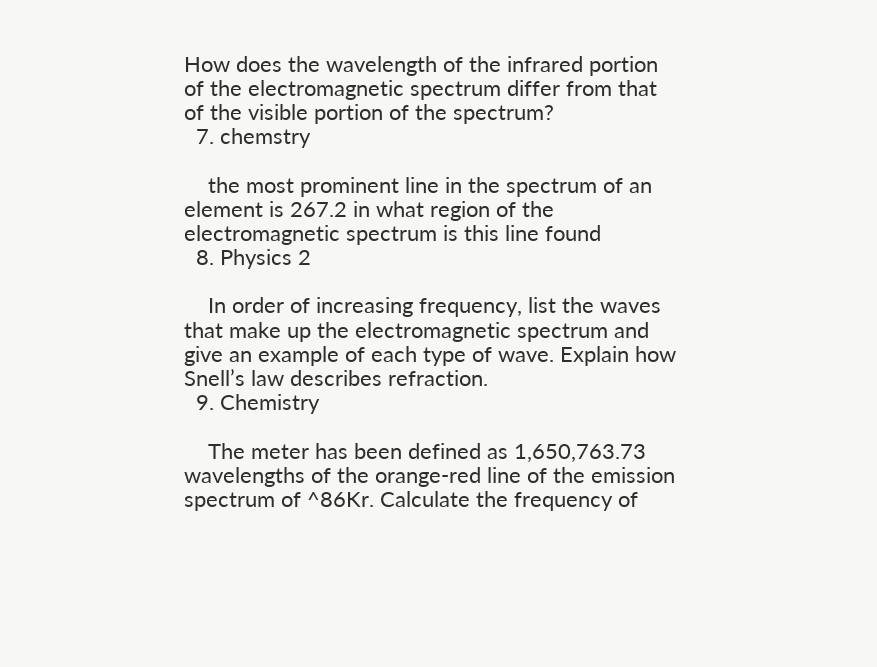How does the wavelength of the infrared portion of the electromagnetic spectrum differ from that of the visible portion of the spectrum?
  7. chemstry

    the most prominent line in the spectrum of an element is 267.2 in what region of the electromagnetic spectrum is this line found
  8. Physics 2

    In order of increasing frequency, list the waves that make up the electromagnetic spectrum and give an example of each type of wave. Explain how Snell’s law describes refraction.
  9. Chemistry

    The meter has been defined as 1,650,763.73 wavelengths of the orange-red line of the emission spectrum of ^86Kr. Calculate the frequency of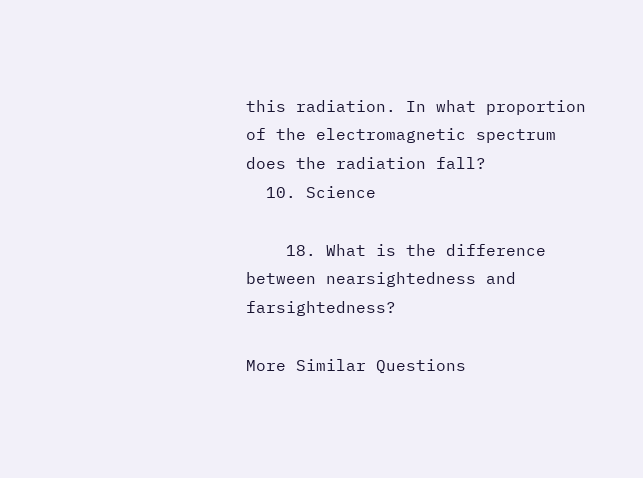this radiation. In what proportion of the electromagnetic spectrum does the radiation fall?
  10. Science

    18. What is the difference between nearsightedness and farsightedness?

More Similar Questions